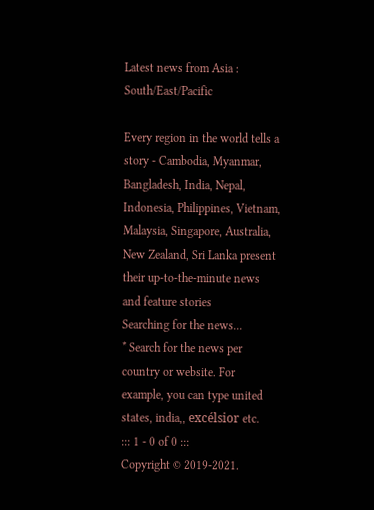Latest news from Asia : South/East/Pacific

Every region in the world tells a story - Cambodia, Myanmar, Bangladesh, India, Nepal, Indonesia, Philippines, Vietnam, Malaysia, Singapore, Australia, New Zealand, Sri Lanka present their up-to-the-minute news and feature stories
Searching for the news...
* Search for the news per country or website. For example, you can type united states, india,, excélsior etc.
::: 1 - 0 of 0 :::
Copyright © 2019-2021.